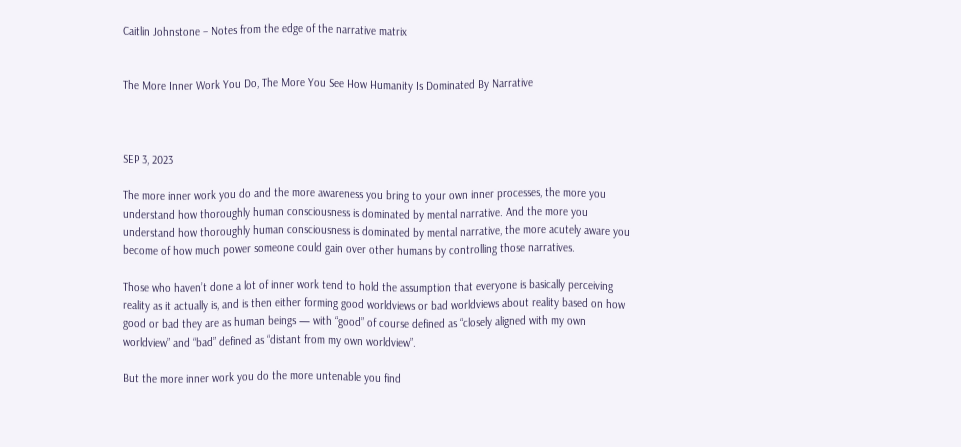Caitlin Johnstone – Notes from the edge of the narrative matrix


The More Inner Work You Do, The More You See How Humanity Is Dominated By Narrative



SEP 3, 2023

The more inner work you do and the more awareness you bring to your own inner processes, the more you understand how thoroughly human consciousness is dominated by mental narrative. And the more you understand how thoroughly human consciousness is dominated by mental narrative, the more acutely aware you become of how much power someone could gain over other humans by controlling those narratives.

Those who haven’t done a lot of inner work tend to hold the assumption that everyone is basically perceiving reality as it actually is, and is then either forming good worldviews or bad worldviews about reality based on how good or bad they are as human beings — with “good” of course defined as “closely aligned with my own worldview” and “bad” defined as “distant from my own worldview”.

But the more inner work you do the more untenable you find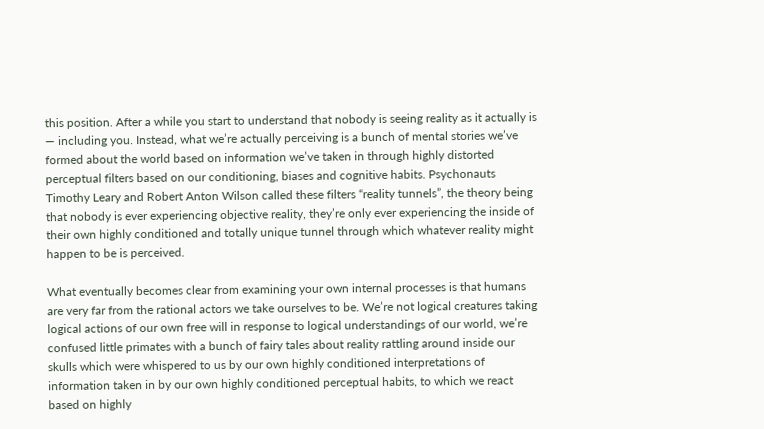this position. After a while you start to understand that nobody is seeing reality as it actually is — including you. Instead, what we’re actually perceiving is a bunch of mental stories we’ve formed about the world based on information we’ve taken in through highly distorted perceptual filters based on our conditioning, biases and cognitive habits. Psychonauts Timothy Leary and Robert Anton Wilson called these filters “reality tunnels”, the theory being that nobody is ever experiencing objective reality, they’re only ever experiencing the inside of their own highly conditioned and totally unique tunnel through which whatever reality might happen to be is perceived.

What eventually becomes clear from examining your own internal processes is that humans are very far from the rational actors we take ourselves to be. We’re not logical creatures taking logical actions of our own free will in response to logical understandings of our world, we’re confused little primates with a bunch of fairy tales about reality rattling around inside our skulls which were whispered to us by our own highly conditioned interpretations of information taken in by our own highly conditioned perceptual habits, to which we react based on highly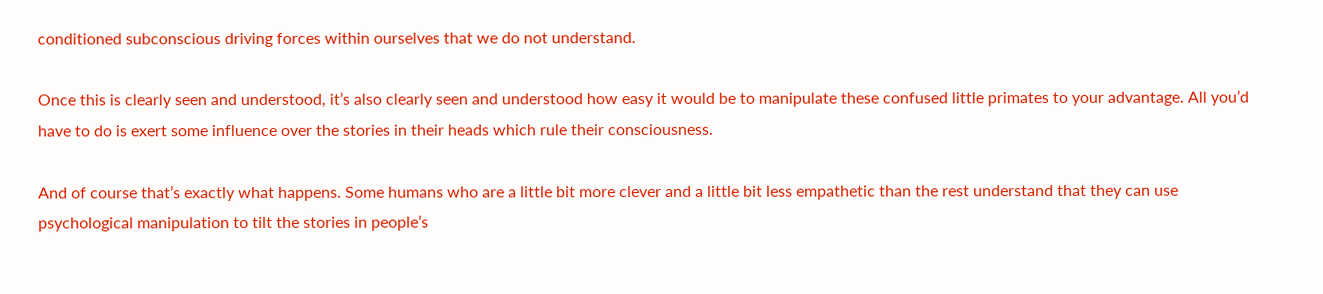conditioned subconscious driving forces within ourselves that we do not understand.

Once this is clearly seen and understood, it’s also clearly seen and understood how easy it would be to manipulate these confused little primates to your advantage. All you’d have to do is exert some influence over the stories in their heads which rule their consciousness.

And of course that’s exactly what happens. Some humans who are a little bit more clever and a little bit less empathetic than the rest understand that they can use psychological manipulation to tilt the stories in people’s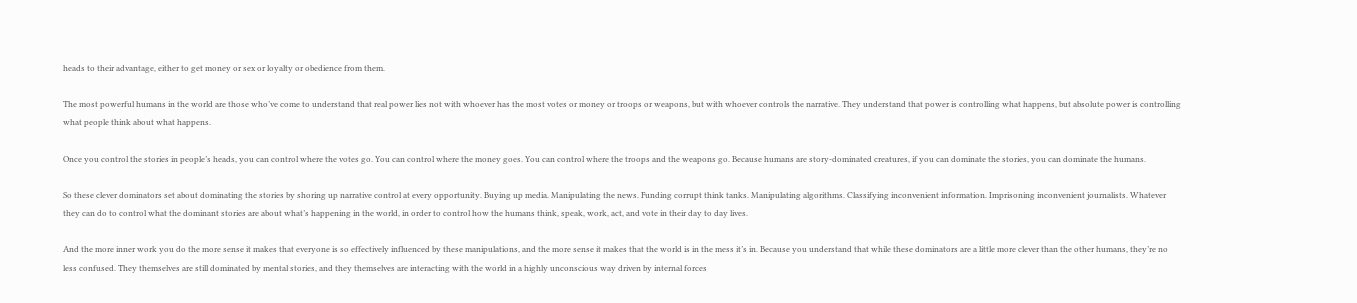heads to their advantage, either to get money or sex or loyalty or obedience from them.

The most powerful humans in the world are those who’ve come to understand that real power lies not with whoever has the most votes or money or troops or weapons, but with whoever controls the narrative. They understand that power is controlling what happens, but absolute power is controlling what people think about what happens.

Once you control the stories in people’s heads, you can control where the votes go. You can control where the money goes. You can control where the troops and the weapons go. Because humans are story-dominated creatures, if you can dominate the stories, you can dominate the humans.

So these clever dominators set about dominating the stories by shoring up narrative control at every opportunity. Buying up media. Manipulating the news. Funding corrupt think tanks. Manipulating algorithms. Classifying inconvenient information. Imprisoning inconvenient journalists. Whatever they can do to control what the dominant stories are about what’s happening in the world, in order to control how the humans think, speak, work, act, and vote in their day to day lives.

And the more inner work you do the more sense it makes that everyone is so effectively influenced by these manipulations, and the more sense it makes that the world is in the mess it’s in. Because you understand that while these dominators are a little more clever than the other humans, they’re no less confused. They themselves are still dominated by mental stories, and they themselves are interacting with the world in a highly unconscious way driven by internal forces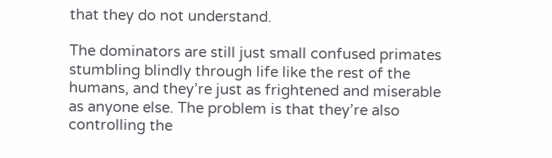that they do not understand.

The dominators are still just small confused primates stumbling blindly through life like the rest of the humans, and they’re just as frightened and miserable as anyone else. The problem is that they’re also controlling the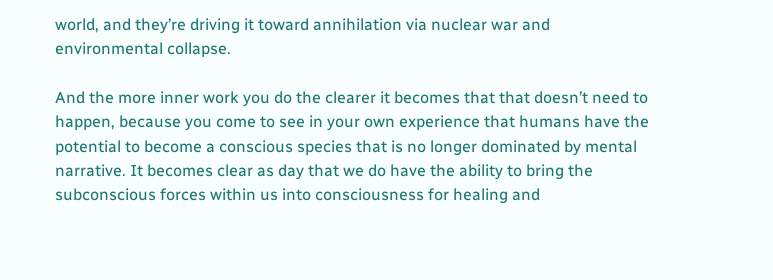world, and they’re driving it toward annihilation via nuclear war and environmental collapse.

And the more inner work you do the clearer it becomes that that doesn’t need to happen, because you come to see in your own experience that humans have the potential to become a conscious species that is no longer dominated by mental narrative. It becomes clear as day that we do have the ability to bring the subconscious forces within us into consciousness for healing and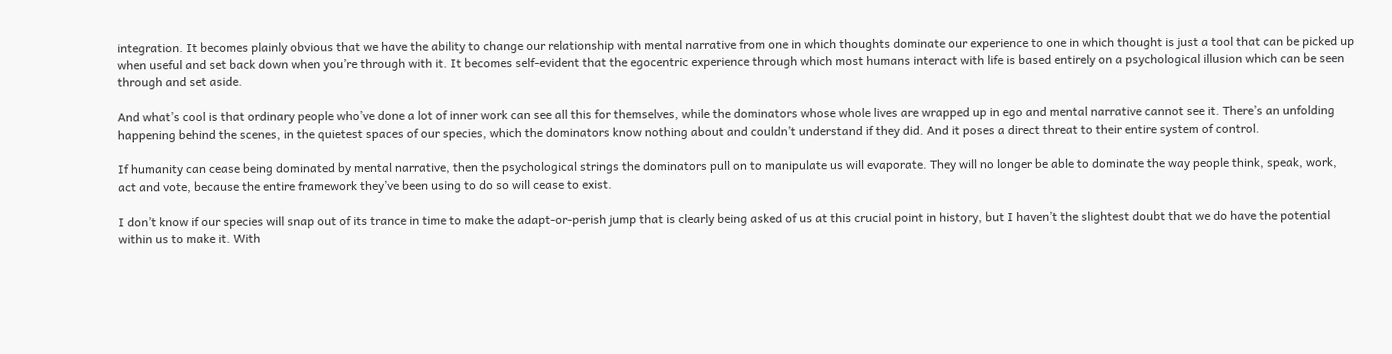integration. It becomes plainly obvious that we have the ability to change our relationship with mental narrative from one in which thoughts dominate our experience to one in which thought is just a tool that can be picked up when useful and set back down when you’re through with it. It becomes self-evident that the egocentric experience through which most humans interact with life is based entirely on a psychological illusion which can be seen through and set aside.

And what’s cool is that ordinary people who’ve done a lot of inner work can see all this for themselves, while the dominators whose whole lives are wrapped up in ego and mental narrative cannot see it. There’s an unfolding happening behind the scenes, in the quietest spaces of our species, which the dominators know nothing about and couldn’t understand if they did. And it poses a direct threat to their entire system of control.

If humanity can cease being dominated by mental narrative, then the psychological strings the dominators pull on to manipulate us will evaporate. They will no longer be able to dominate the way people think, speak, work, act and vote, because the entire framework they’ve been using to do so will cease to exist.

I don’t know if our species will snap out of its trance in time to make the adapt-or-perish jump that is clearly being asked of us at this crucial point in history, but I haven’t the slightest doubt that we do have the potential within us to make it. With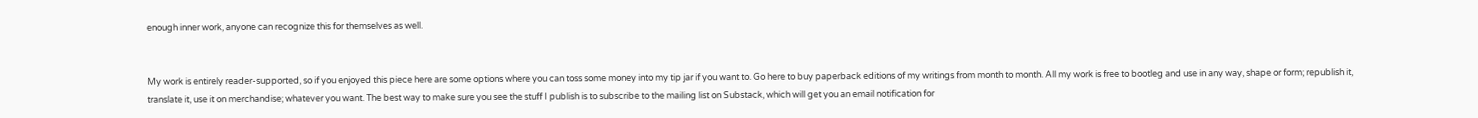enough inner work, anyone can recognize this for themselves as well.


My work is entirely reader-supported, so if you enjoyed this piece here are some options where you can toss some money into my tip jar if you want to. Go here to buy paperback editions of my writings from month to month. All my work is free to bootleg and use in any way, shape or form; republish it, translate it, use it on merchandise; whatever you want. The best way to make sure you see the stuff I publish is to subscribe to the mailing list on Substack, which will get you an email notification for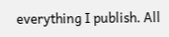everything I publish. All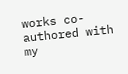works co-authored with my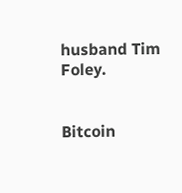husband Tim Foley.


Bitcoin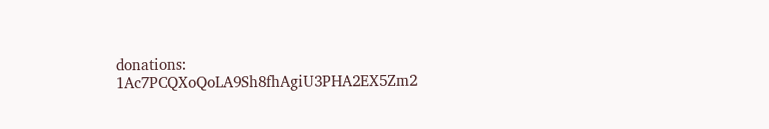donations: 1Ac7PCQXoQoLA9Sh8fhAgiU3PHA2EX5Zm2